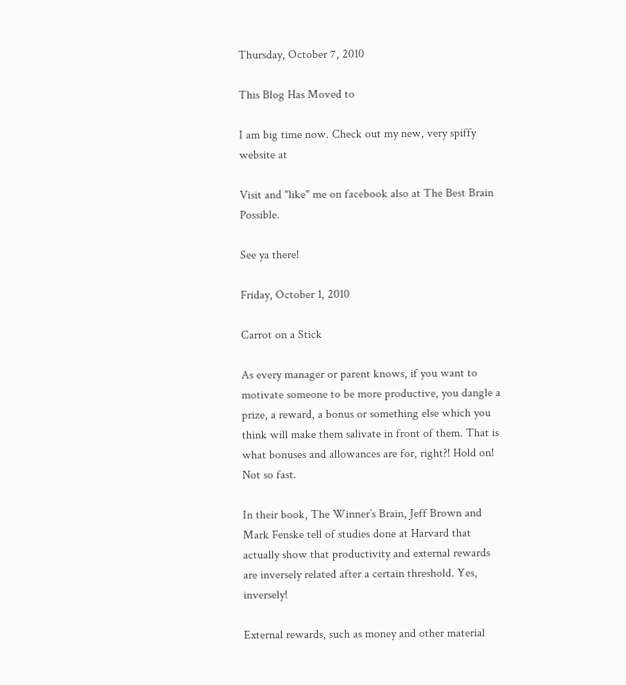Thursday, October 7, 2010

This Blog Has Moved to

I am big time now. Check out my new, very spiffy website at

Visit and "like" me on facebook also at The Best Brain Possible.

See ya there!

Friday, October 1, 2010

Carrot on a Stick

As every manager or parent knows, if you want to motivate someone to be more productive, you dangle a prize, a reward, a bonus or something else which you think will make them salivate in front of them. That is what bonuses and allowances are for, right?! Hold on! Not so fast.

In their book, The Winner’s Brain, Jeff Brown and Mark Fenske tell of studies done at Harvard that actually show that productivity and external rewards are inversely related after a certain threshold. Yes, inversely!

External rewards, such as money and other material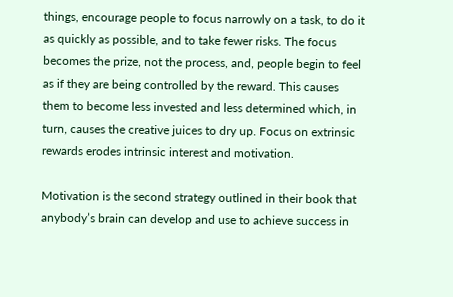things, encourage people to focus narrowly on a task, to do it as quickly as possible, and to take fewer risks. The focus becomes the prize, not the process, and, people begin to feel as if they are being controlled by the reward. This causes them to become less invested and less determined which, in turn, causes the creative juices to dry up. Focus on extrinsic rewards erodes intrinsic interest and motivation.

Motivation is the second strategy outlined in their book that anybody’s brain can develop and use to achieve success in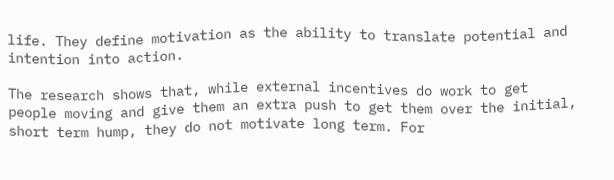life. They define motivation as the ability to translate potential and intention into action.

The research shows that, while external incentives do work to get people moving and give them an extra push to get them over the initial, short term hump, they do not motivate long term. For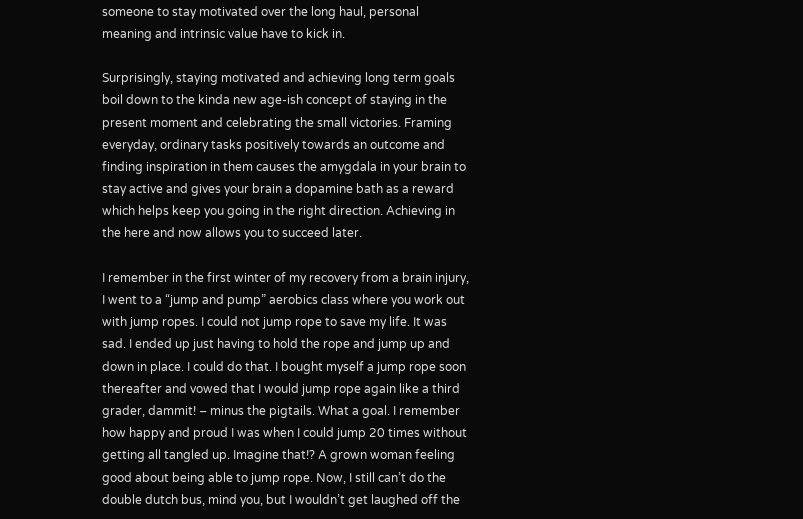someone to stay motivated over the long haul, personal meaning and intrinsic value have to kick in.

Surprisingly, staying motivated and achieving long term goals boil down to the kinda new age-ish concept of staying in the present moment and celebrating the small victories. Framing everyday, ordinary tasks positively towards an outcome and finding inspiration in them causes the amygdala in your brain to stay active and gives your brain a dopamine bath as a reward which helps keep you going in the right direction. Achieving in the here and now allows you to succeed later.

I remember in the first winter of my recovery from a brain injury, I went to a “jump and pump” aerobics class where you work out with jump ropes. I could not jump rope to save my life. It was sad. I ended up just having to hold the rope and jump up and down in place. I could do that. I bought myself a jump rope soon thereafter and vowed that I would jump rope again like a third grader, dammit! – minus the pigtails. What a goal. I remember how happy and proud I was when I could jump 20 times without getting all tangled up. Imagine that!? A grown woman feeling good about being able to jump rope. Now, I still can’t do the double dutch bus, mind you, but I wouldn’t get laughed off the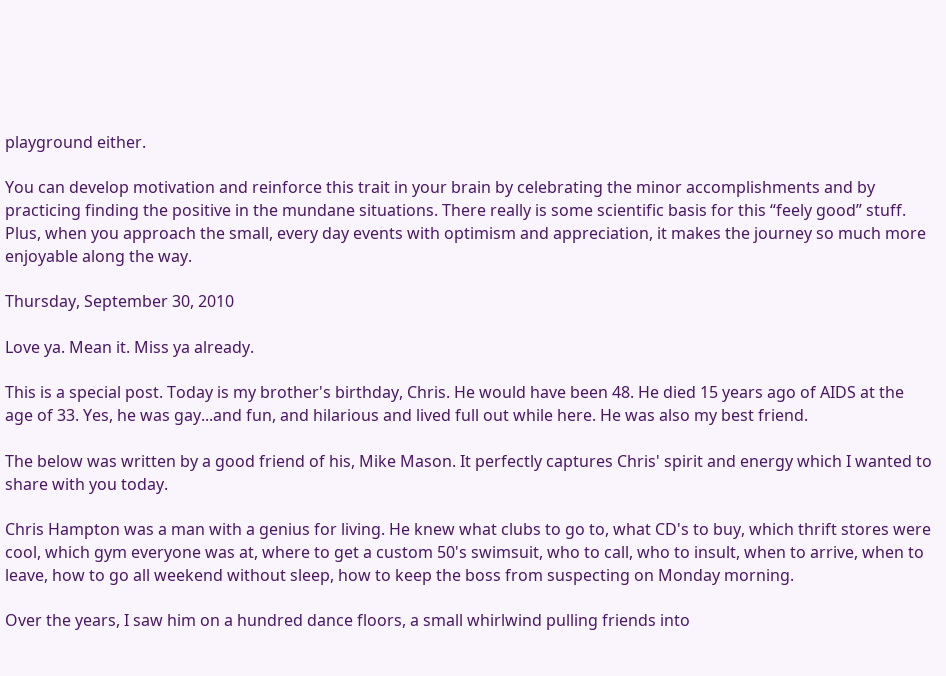playground either.

You can develop motivation and reinforce this trait in your brain by celebrating the minor accomplishments and by practicing finding the positive in the mundane situations. There really is some scientific basis for this “feely good” stuff. Plus, when you approach the small, every day events with optimism and appreciation, it makes the journey so much more enjoyable along the way.

Thursday, September 30, 2010

Love ya. Mean it. Miss ya already.

This is a special post. Today is my brother's birthday, Chris. He would have been 48. He died 15 years ago of AIDS at the age of 33. Yes, he was gay...and fun, and hilarious and lived full out while here. He was also my best friend.

The below was written by a good friend of his, Mike Mason. It perfectly captures Chris' spirit and energy which I wanted to share with you today.

Chris Hampton was a man with a genius for living. He knew what clubs to go to, what CD's to buy, which thrift stores were cool, which gym everyone was at, where to get a custom 50's swimsuit, who to call, who to insult, when to arrive, when to leave, how to go all weekend without sleep, how to keep the boss from suspecting on Monday morning.

Over the years, I saw him on a hundred dance floors, a small whirlwind pulling friends into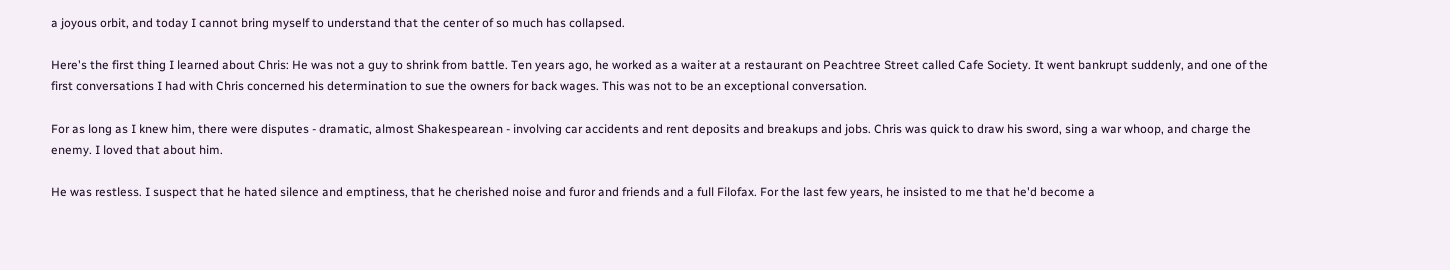a joyous orbit, and today I cannot bring myself to understand that the center of so much has collapsed.

Here's the first thing I learned about Chris: He was not a guy to shrink from battle. Ten years ago, he worked as a waiter at a restaurant on Peachtree Street called Cafe Society. It went bankrupt suddenly, and one of the first conversations I had with Chris concerned his determination to sue the owners for back wages. This was not to be an exceptional conversation.

For as long as I knew him, there were disputes - dramatic, almost Shakespearean - involving car accidents and rent deposits and breakups and jobs. Chris was quick to draw his sword, sing a war whoop, and charge the enemy. I loved that about him.

He was restless. I suspect that he hated silence and emptiness, that he cherished noise and furor and friends and a full Filofax. For the last few years, he insisted to me that he'd become a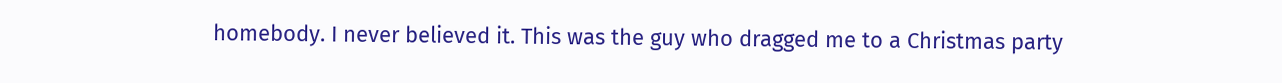homebody. I never believed it. This was the guy who dragged me to a Christmas party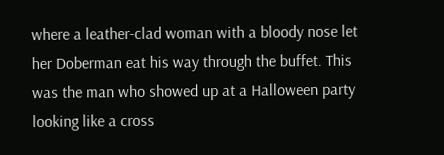where a leather-clad woman with a bloody nose let her Doberman eat his way through the buffet. This was the man who showed up at a Halloween party looking like a cross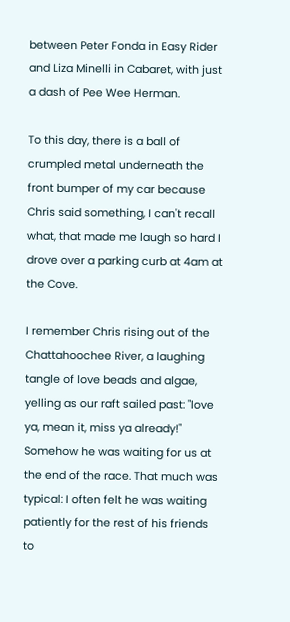between Peter Fonda in Easy Rider and Liza Minelli in Cabaret, with just a dash of Pee Wee Herman.

To this day, there is a ball of crumpled metal underneath the front bumper of my car because Chris said something, I can't recall what, that made me laugh so hard I drove over a parking curb at 4am at the Cove.

I remember Chris rising out of the Chattahoochee River, a laughing tangle of love beads and algae, yelling as our raft sailed past: "love ya, mean it, miss ya already!" Somehow he was waiting for us at the end of the race. That much was typical: I often felt he was waiting patiently for the rest of his friends to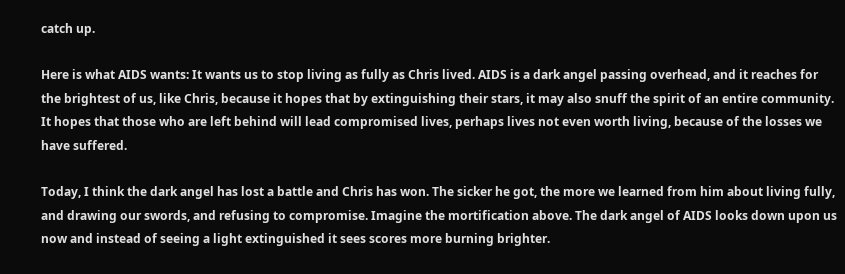catch up.

Here is what AIDS wants: It wants us to stop living as fully as Chris lived. AIDS is a dark angel passing overhead, and it reaches for the brightest of us, like Chris, because it hopes that by extinguishing their stars, it may also snuff the spirit of an entire community. It hopes that those who are left behind will lead compromised lives, perhaps lives not even worth living, because of the losses we have suffered.

Today, I think the dark angel has lost a battle and Chris has won. The sicker he got, the more we learned from him about living fully, and drawing our swords, and refusing to compromise. Imagine the mortification above. The dark angel of AIDS looks down upon us now and instead of seeing a light extinguished it sees scores more burning brighter.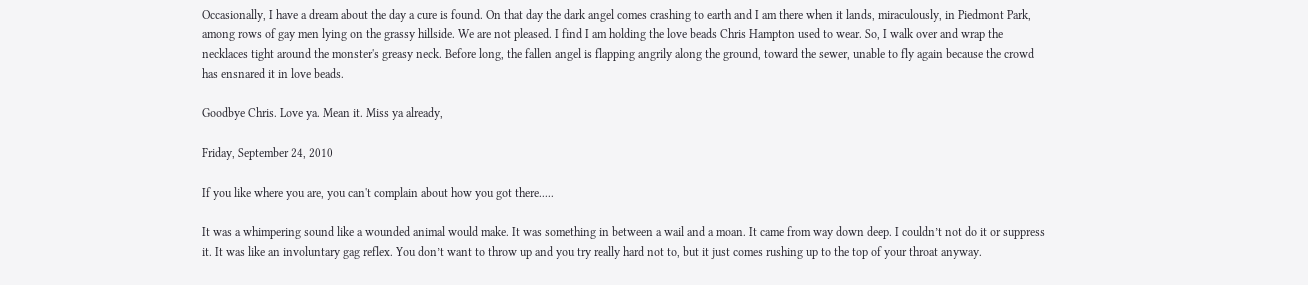Occasionally, I have a dream about the day a cure is found. On that day the dark angel comes crashing to earth and I am there when it lands, miraculously, in Piedmont Park, among rows of gay men lying on the grassy hillside. We are not pleased. I find I am holding the love beads Chris Hampton used to wear. So, I walk over and wrap the necklaces tight around the monster's greasy neck. Before long, the fallen angel is flapping angrily along the ground, toward the sewer, unable to fly again because the crowd has ensnared it in love beads.

Goodbye Chris. Love ya. Mean it. Miss ya already,

Friday, September 24, 2010

If you like where you are, you can't complain about how you got there.....

It was a whimpering sound like a wounded animal would make. It was something in between a wail and a moan. It came from way down deep. I couldn’t not do it or suppress it. It was like an involuntary gag reflex. You don’t want to throw up and you try really hard not to, but it just comes rushing up to the top of your throat anyway.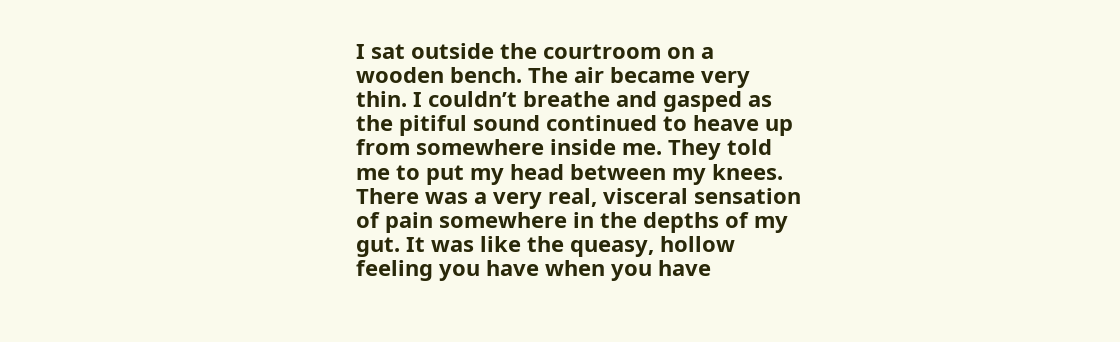I sat outside the courtroom on a wooden bench. The air became very thin. I couldn’t breathe and gasped as the pitiful sound continued to heave up from somewhere inside me. They told me to put my head between my knees. There was a very real, visceral sensation of pain somewhere in the depths of my gut. It was like the queasy, hollow feeling you have when you have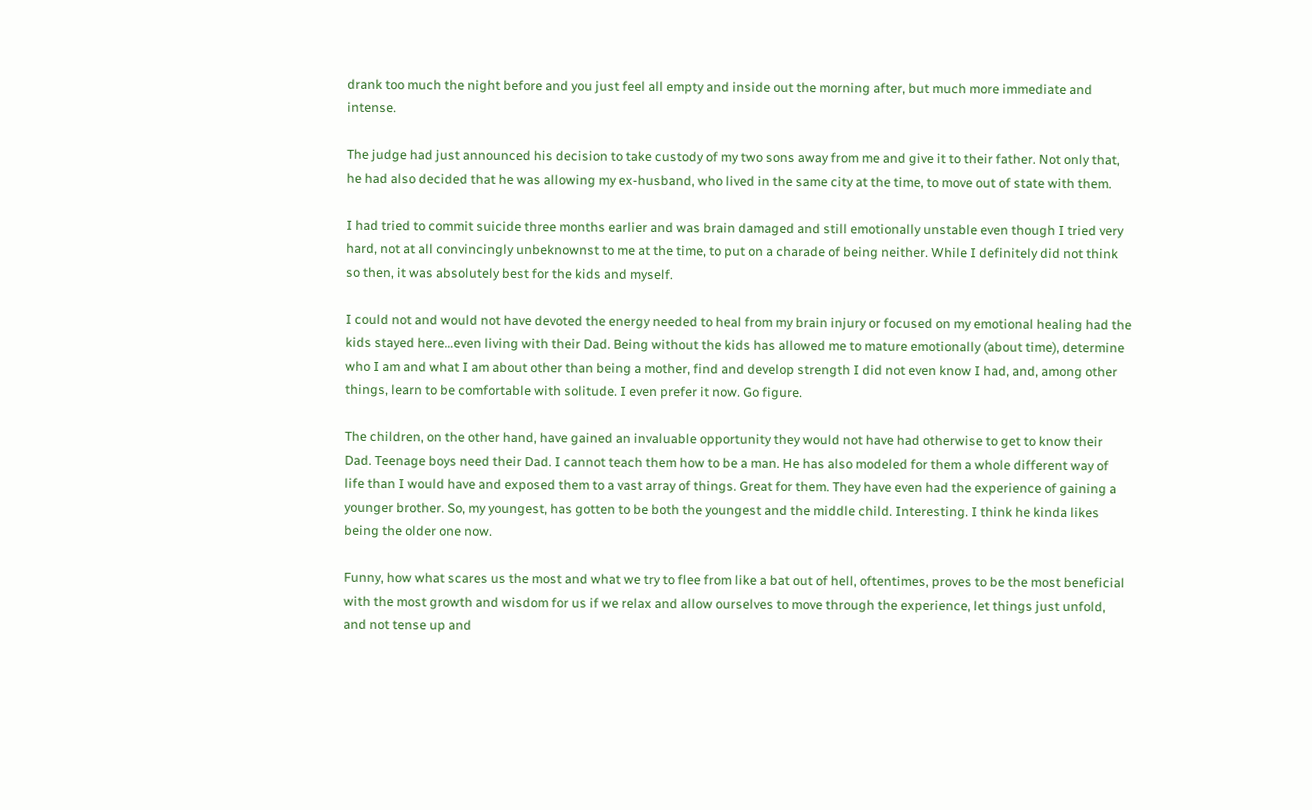drank too much the night before and you just feel all empty and inside out the morning after, but much more immediate and intense.

The judge had just announced his decision to take custody of my two sons away from me and give it to their father. Not only that, he had also decided that he was allowing my ex-husband, who lived in the same city at the time, to move out of state with them.

I had tried to commit suicide three months earlier and was brain damaged and still emotionally unstable even though I tried very hard, not at all convincingly unbeknownst to me at the time, to put on a charade of being neither. While I definitely did not think so then, it was absolutely best for the kids and myself.

I could not and would not have devoted the energy needed to heal from my brain injury or focused on my emotional healing had the kids stayed here…even living with their Dad. Being without the kids has allowed me to mature emotionally (about time), determine who I am and what I am about other than being a mother, find and develop strength I did not even know I had, and, among other things, learn to be comfortable with solitude. I even prefer it now. Go figure.

The children, on the other hand, have gained an invaluable opportunity they would not have had otherwise to get to know their Dad. Teenage boys need their Dad. I cannot teach them how to be a man. He has also modeled for them a whole different way of life than I would have and exposed them to a vast array of things. Great for them. They have even had the experience of gaining a younger brother. So, my youngest, has gotten to be both the youngest and the middle child. Interesting. I think he kinda likes being the older one now.

Funny, how what scares us the most and what we try to flee from like a bat out of hell, oftentimes, proves to be the most beneficial with the most growth and wisdom for us if we relax and allow ourselves to move through the experience, let things just unfold, and not tense up and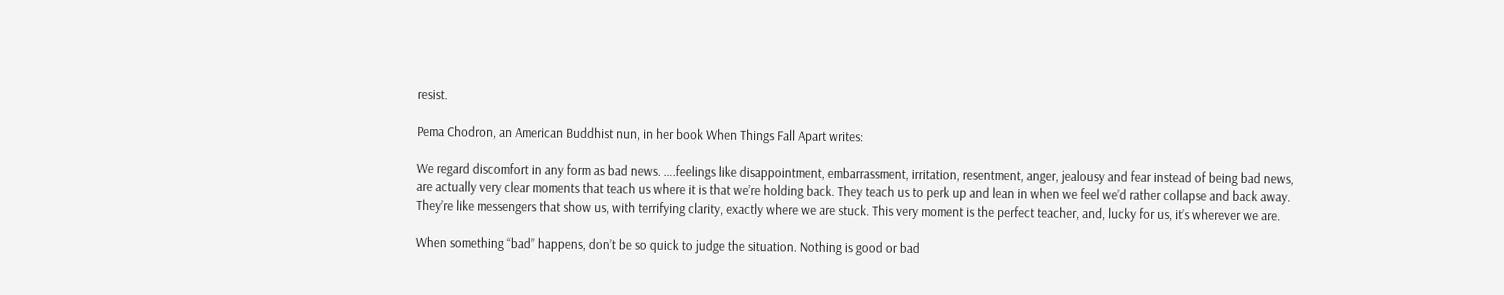resist.

Pema Chodron, an American Buddhist nun, in her book When Things Fall Apart writes:

We regard discomfort in any form as bad news. ….feelings like disappointment, embarrassment, irritation, resentment, anger, jealousy and fear instead of being bad news, are actually very clear moments that teach us where it is that we’re holding back. They teach us to perk up and lean in when we feel we’d rather collapse and back away. They’re like messengers that show us, with terrifying clarity, exactly where we are stuck. This very moment is the perfect teacher, and, lucky for us, it’s wherever we are.

When something “bad” happens, don’t be so quick to judge the situation. Nothing is good or bad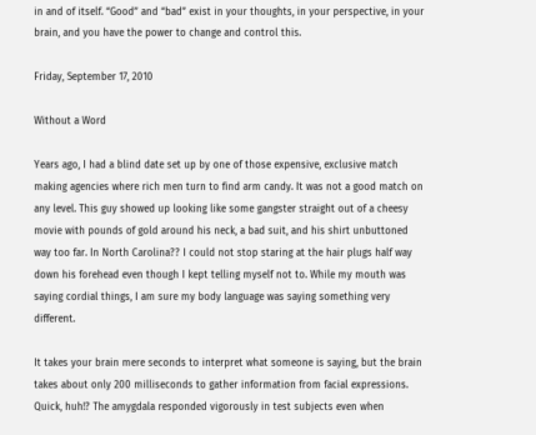in and of itself. “Good” and “bad” exist in your thoughts, in your perspective, in your brain, and you have the power to change and control this.

Friday, September 17, 2010

Without a Word

Years ago, I had a blind date set up by one of those expensive, exclusive match making agencies where rich men turn to find arm candy. It was not a good match on any level. This guy showed up looking like some gangster straight out of a cheesy movie with pounds of gold around his neck, a bad suit, and his shirt unbuttoned way too far. In North Carolina?? I could not stop staring at the hair plugs half way down his forehead even though I kept telling myself not to. While my mouth was saying cordial things, I am sure my body language was saying something very different.

It takes your brain mere seconds to interpret what someone is saying, but the brain takes about only 200 milliseconds to gather information from facial expressions. Quick, huh!? The amygdala responded vigorously in test subjects even when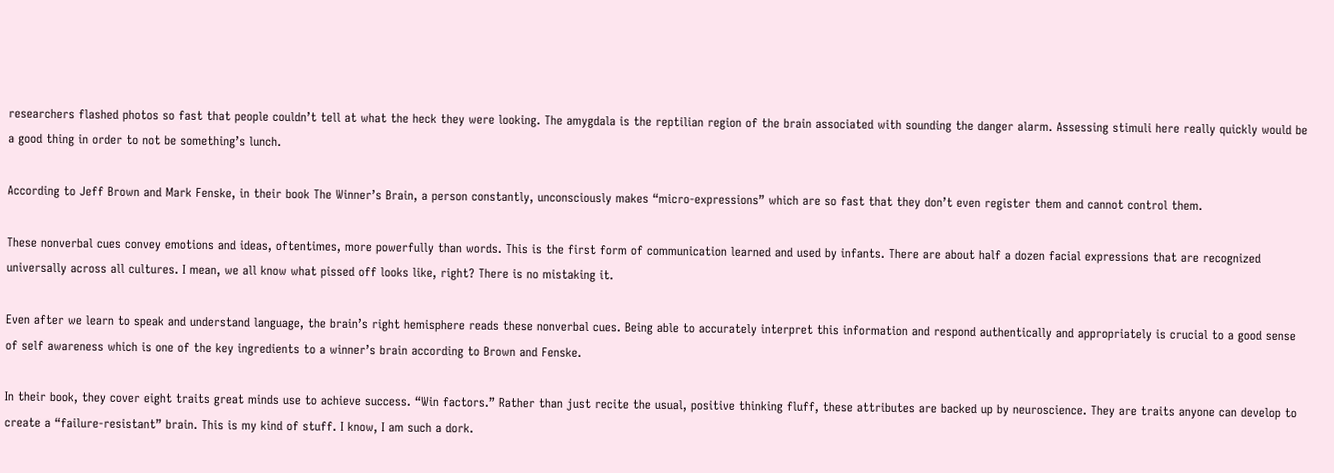researchers flashed photos so fast that people couldn’t tell at what the heck they were looking. The amygdala is the reptilian region of the brain associated with sounding the danger alarm. Assessing stimuli here really quickly would be a good thing in order to not be something’s lunch.

According to Jeff Brown and Mark Fenske, in their book The Winner’s Brain, a person constantly, unconsciously makes “micro-expressions” which are so fast that they don’t even register them and cannot control them.

These nonverbal cues convey emotions and ideas, oftentimes, more powerfully than words. This is the first form of communication learned and used by infants. There are about half a dozen facial expressions that are recognized universally across all cultures. I mean, we all know what pissed off looks like, right? There is no mistaking it.

Even after we learn to speak and understand language, the brain’s right hemisphere reads these nonverbal cues. Being able to accurately interpret this information and respond authentically and appropriately is crucial to a good sense of self awareness which is one of the key ingredients to a winner’s brain according to Brown and Fenske.

In their book, they cover eight traits great minds use to achieve success. “Win factors.” Rather than just recite the usual, positive thinking fluff, these attributes are backed up by neuroscience. They are traits anyone can develop to create a “failure-resistant” brain. This is my kind of stuff. I know, I am such a dork.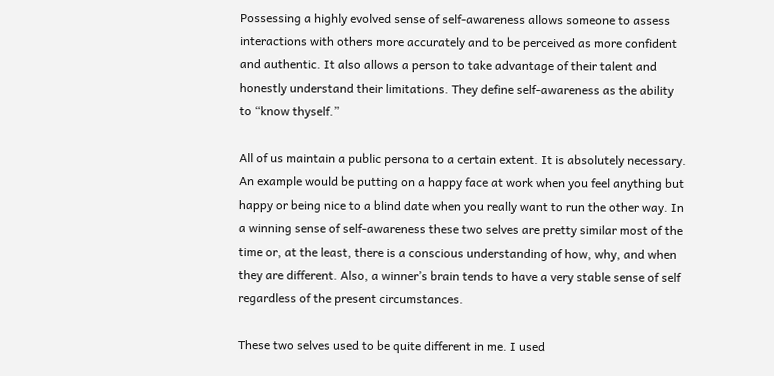Possessing a highly evolved sense of self-awareness allows someone to assess interactions with others more accurately and to be perceived as more confident and authentic. It also allows a person to take advantage of their talent and honestly understand their limitations. They define self-awareness as the ability to “know thyself.”

All of us maintain a public persona to a certain extent. It is absolutely necessary. An example would be putting on a happy face at work when you feel anything but happy or being nice to a blind date when you really want to run the other way. In a winning sense of self-awareness these two selves are pretty similar most of the time or, at the least, there is a conscious understanding of how, why, and when they are different. Also, a winner’s brain tends to have a very stable sense of self regardless of the present circumstances.

These two selves used to be quite different in me. I used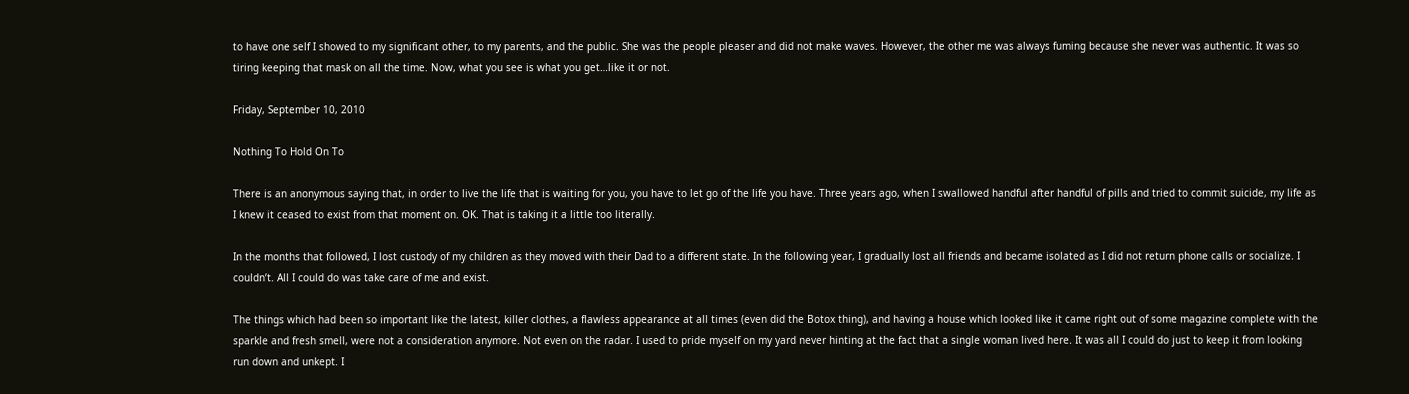to have one self I showed to my significant other, to my parents, and the public. She was the people pleaser and did not make waves. However, the other me was always fuming because she never was authentic. It was so tiring keeping that mask on all the time. Now, what you see is what you get…like it or not.

Friday, September 10, 2010

Nothing To Hold On To

There is an anonymous saying that, in order to live the life that is waiting for you, you have to let go of the life you have. Three years ago, when I swallowed handful after handful of pills and tried to commit suicide, my life as I knew it ceased to exist from that moment on. OK. That is taking it a little too literally.

In the months that followed, I lost custody of my children as they moved with their Dad to a different state. In the following year, I gradually lost all friends and became isolated as I did not return phone calls or socialize. I couldn’t. All I could do was take care of me and exist.

The things which had been so important like the latest, killer clothes, a flawless appearance at all times (even did the Botox thing), and having a house which looked like it came right out of some magazine complete with the sparkle and fresh smell, were not a consideration anymore. Not even on the radar. I used to pride myself on my yard never hinting at the fact that a single woman lived here. It was all I could do just to keep it from looking run down and unkept. I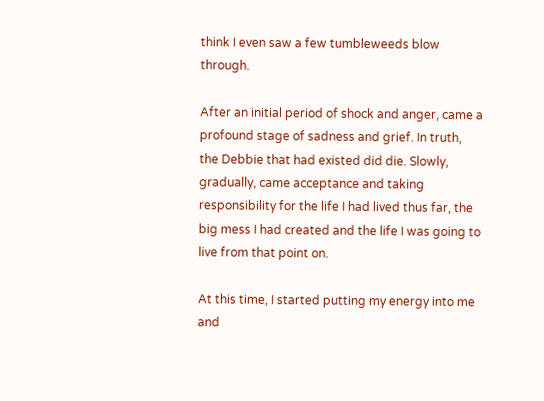think I even saw a few tumbleweeds blow through.

After an initial period of shock and anger, came a profound stage of sadness and grief. In truth, the Debbie that had existed did die. Slowly, gradually, came acceptance and taking responsibility for the life I had lived thus far, the big mess I had created and the life I was going to live from that point on.

At this time, I started putting my energy into me and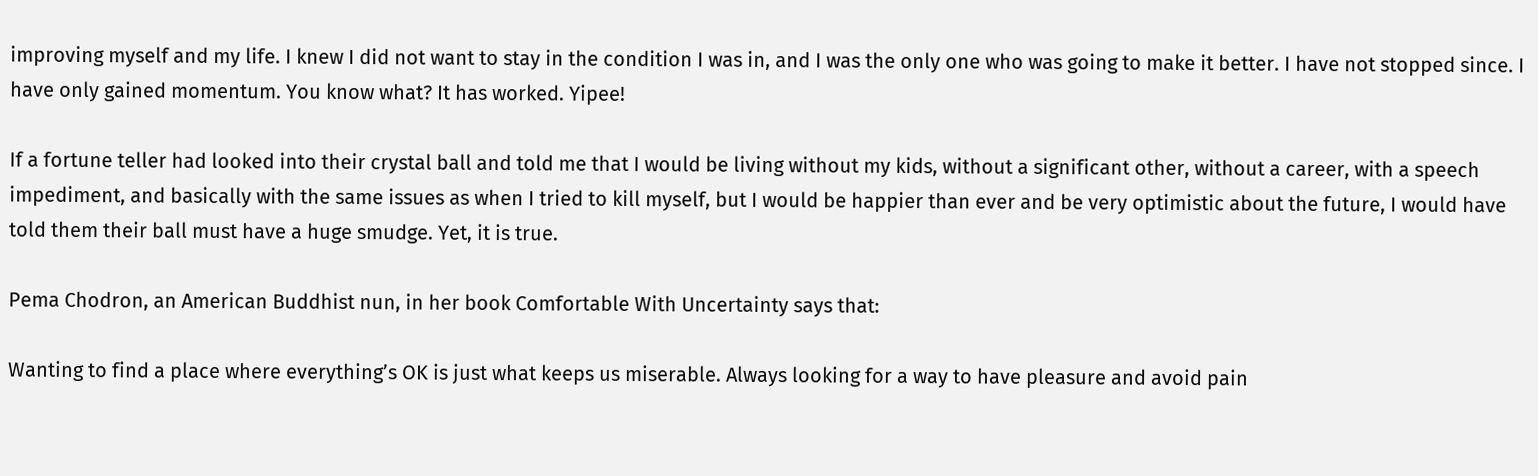improving myself and my life. I knew I did not want to stay in the condition I was in, and I was the only one who was going to make it better. I have not stopped since. I have only gained momentum. You know what? It has worked. Yipee!

If a fortune teller had looked into their crystal ball and told me that I would be living without my kids, without a significant other, without a career, with a speech impediment, and basically with the same issues as when I tried to kill myself, but I would be happier than ever and be very optimistic about the future, I would have told them their ball must have a huge smudge. Yet, it is true.

Pema Chodron, an American Buddhist nun, in her book Comfortable With Uncertainty says that:

Wanting to find a place where everything’s OK is just what keeps us miserable. Always looking for a way to have pleasure and avoid pain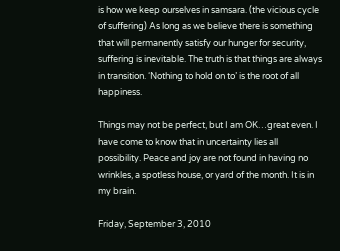is how we keep ourselves in samsara. (the vicious cycle of suffering) As long as we believe there is something that will permanently satisfy our hunger for security, suffering is inevitable. The truth is that things are always in transition. ‘Nothing to hold on to’ is the root of all happiness.

Things may not be perfect, but I am OK…great even. I have come to know that in uncertainty lies all possibility. Peace and joy are not found in having no wrinkles, a spotless house, or yard of the month. It is in my brain.

Friday, September 3, 2010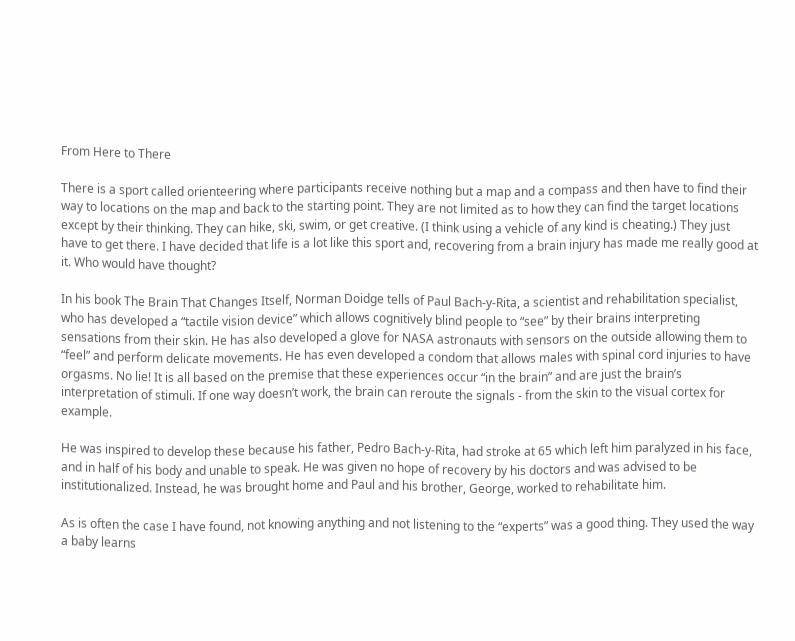From Here to There

There is a sport called orienteering where participants receive nothing but a map and a compass and then have to find their way to locations on the map and back to the starting point. They are not limited as to how they can find the target locations except by their thinking. They can hike, ski, swim, or get creative. (I think using a vehicle of any kind is cheating.) They just have to get there. I have decided that life is a lot like this sport and, recovering from a brain injury has made me really good at it. Who would have thought?

In his book The Brain That Changes Itself, Norman Doidge tells of Paul Bach-y-Rita, a scientist and rehabilitation specialist, who has developed a “tactile vision device” which allows cognitively blind people to “see” by their brains interpreting sensations from their skin. He has also developed a glove for NASA astronauts with sensors on the outside allowing them to “feel” and perform delicate movements. He has even developed a condom that allows males with spinal cord injuries to have orgasms. No lie! It is all based on the premise that these experiences occur “in the brain” and are just the brain’s interpretation of stimuli. If one way doesn’t work, the brain can reroute the signals - from the skin to the visual cortex for example.

He was inspired to develop these because his father, Pedro Bach-y-Rita, had stroke at 65 which left him paralyzed in his face, and in half of his body and unable to speak. He was given no hope of recovery by his doctors and was advised to be institutionalized. Instead, he was brought home and Paul and his brother, George, worked to rehabilitate him.

As is often the case I have found, not knowing anything and not listening to the “experts” was a good thing. They used the way a baby learns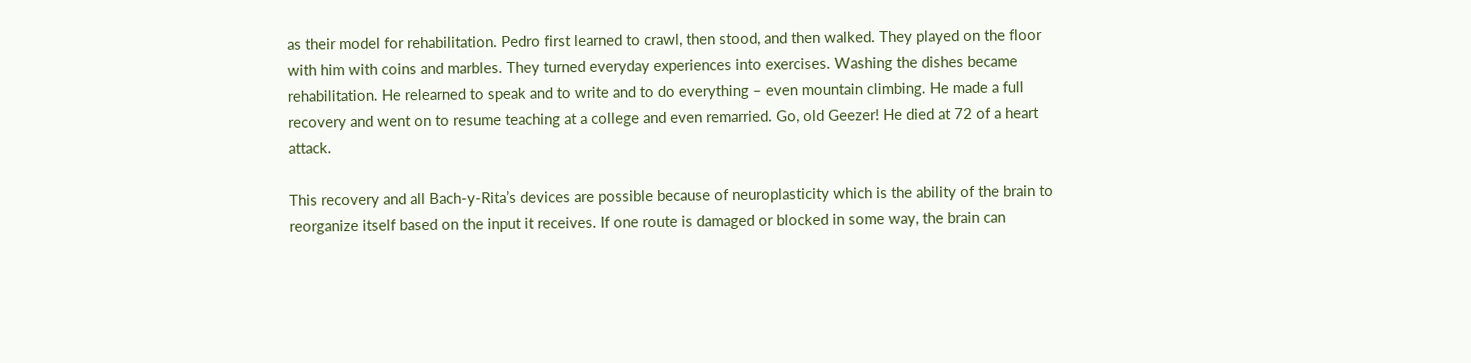as their model for rehabilitation. Pedro first learned to crawl, then stood, and then walked. They played on the floor with him with coins and marbles. They turned everyday experiences into exercises. Washing the dishes became rehabilitation. He relearned to speak and to write and to do everything – even mountain climbing. He made a full recovery and went on to resume teaching at a college and even remarried. Go, old Geezer! He died at 72 of a heart attack.

This recovery and all Bach-y-Rita’s devices are possible because of neuroplasticity which is the ability of the brain to reorganize itself based on the input it receives. If one route is damaged or blocked in some way, the brain can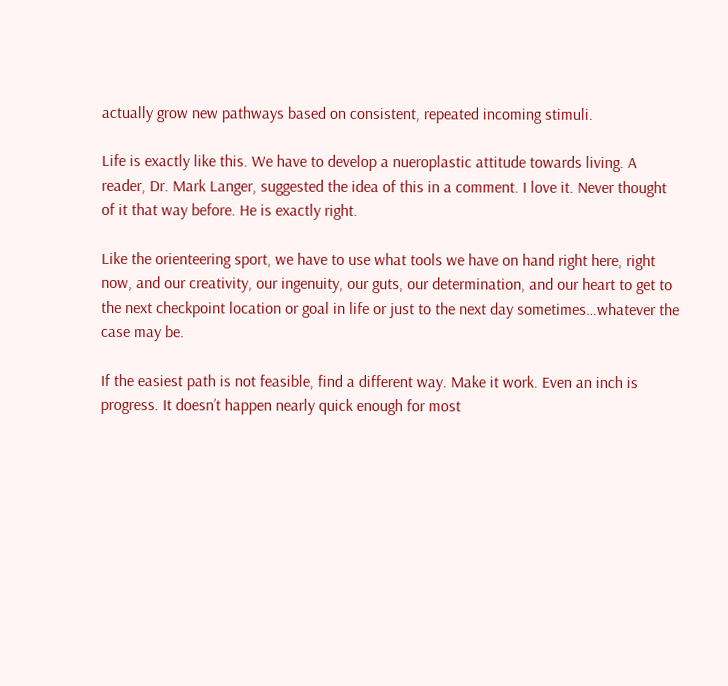actually grow new pathways based on consistent, repeated incoming stimuli.

Life is exactly like this. We have to develop a nueroplastic attitude towards living. A reader, Dr. Mark Langer, suggested the idea of this in a comment. I love it. Never thought of it that way before. He is exactly right.

Like the orienteering sport, we have to use what tools we have on hand right here, right now, and our creativity, our ingenuity, our guts, our determination, and our heart to get to the next checkpoint location or goal in life or just to the next day sometimes…whatever the case may be.

If the easiest path is not feasible, find a different way. Make it work. Even an inch is progress. It doesn’t happen nearly quick enough for most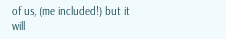of us, (me included!) but it will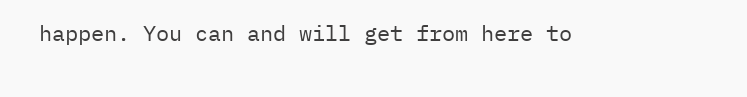happen. You can and will get from here to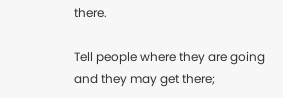there.

Tell people where they are going and they may get there;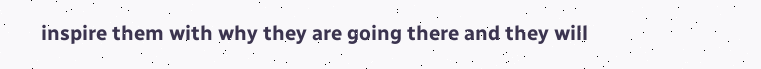inspire them with why they are going there and they will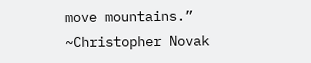move mountains.”
~Christopher Novak